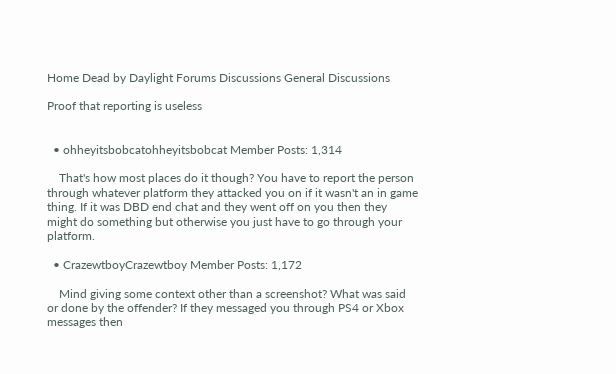Home Dead by Daylight Forums Discussions General Discussions

Proof that reporting is useless


  • ohheyitsbobcatohheyitsbobcat Member Posts: 1,314

    That's how most places do it though? You have to report the person through whatever platform they attacked you on if it wasn't an in game thing. If it was DBD end chat and they went off on you then they might do something but otherwise you just have to go through your platform.

  • CrazewtboyCrazewtboy Member Posts: 1,172

    Mind giving some context other than a screenshot? What was said or done by the offender? If they messaged you through PS4 or Xbox messages then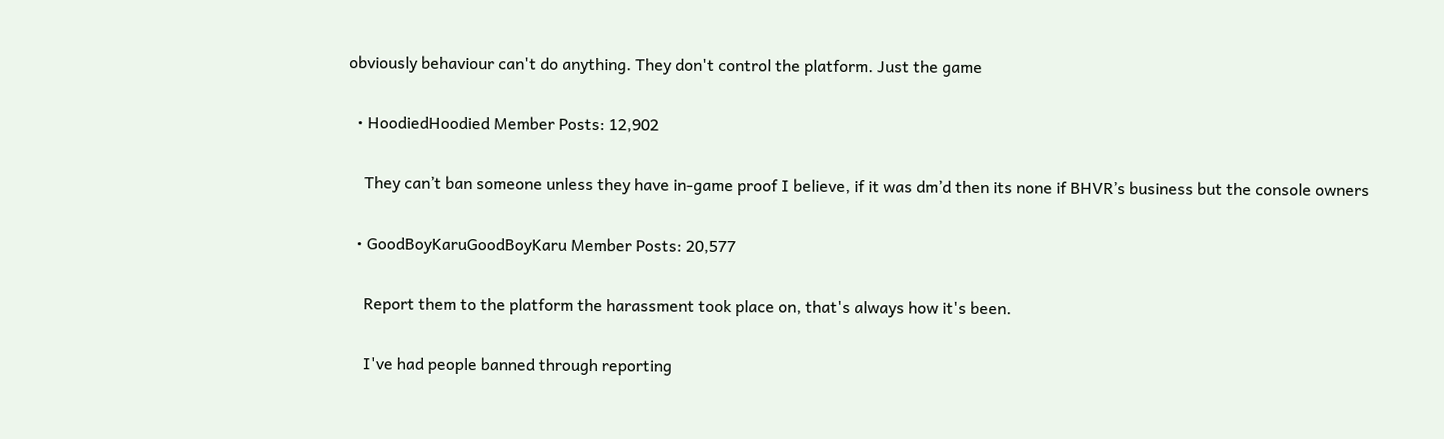obviously behaviour can't do anything. They don't control the platform. Just the game

  • HoodiedHoodied Member Posts: 12,902

    They can’t ban someone unless they have in-game proof I believe, if it was dm’d then its none if BHVR’s business but the console owners

  • GoodBoyKaruGoodBoyKaru Member Posts: 20,577

    Report them to the platform the harassment took place on, that's always how it's been.

    I've had people banned through reporting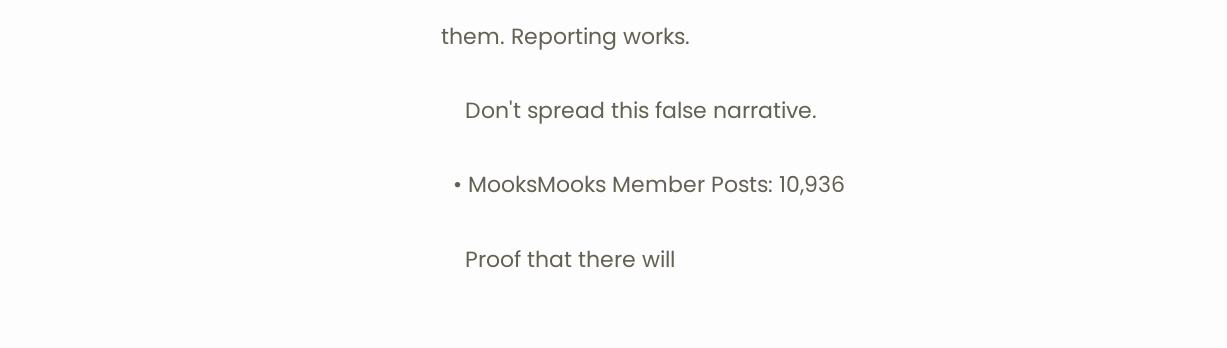them. Reporting works.

    Don't spread this false narrative.

  • MooksMooks Member Posts: 10,936

    Proof that there will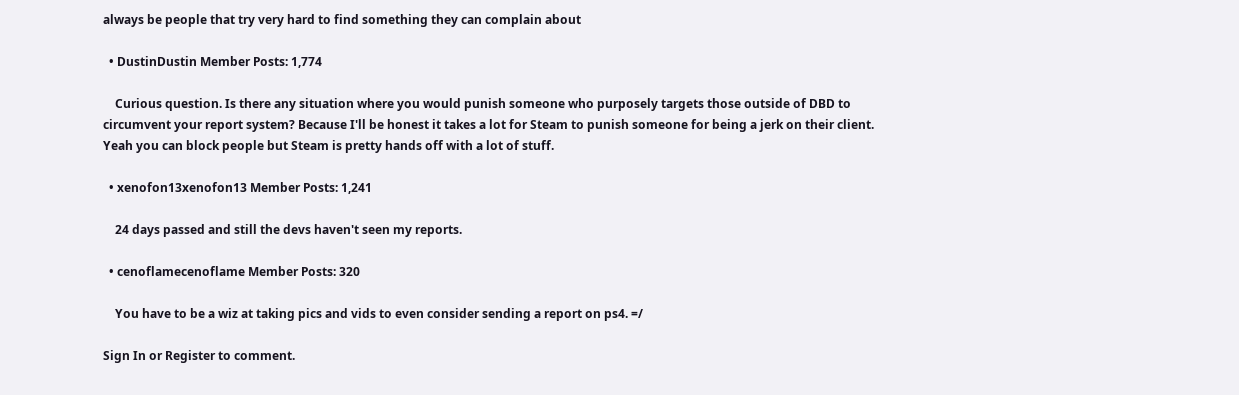always be people that try very hard to find something they can complain about

  • DustinDustin Member Posts: 1,774

    Curious question. Is there any situation where you would punish someone who purposely targets those outside of DBD to circumvent your report system? Because I'll be honest it takes a lot for Steam to punish someone for being a jerk on their client. Yeah you can block people but Steam is pretty hands off with a lot of stuff.

  • xenofon13xenofon13 Member Posts: 1,241

    24 days passed and still the devs haven't seen my reports.

  • cenoflamecenoflame Member Posts: 320

    You have to be a wiz at taking pics and vids to even consider sending a report on ps4. =/

Sign In or Register to comment.